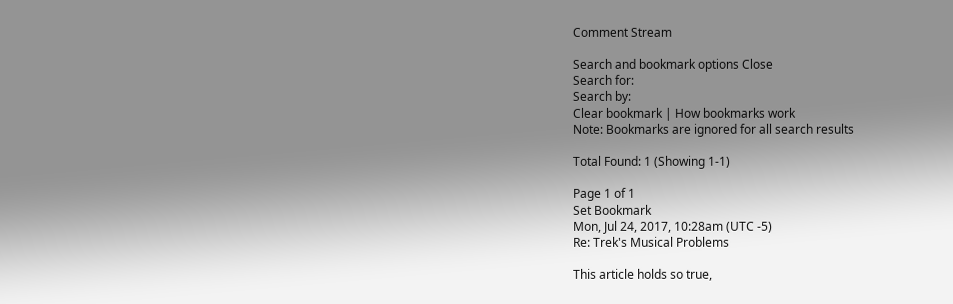Comment Stream

Search and bookmark options Close
Search for:
Search by:
Clear bookmark | How bookmarks work
Note: Bookmarks are ignored for all search results

Total Found: 1 (Showing 1-1)

Page 1 of 1
Set Bookmark
Mon, Jul 24, 2017, 10:28am (UTC -5)
Re: Trek's Musical Problems

This article holds so true,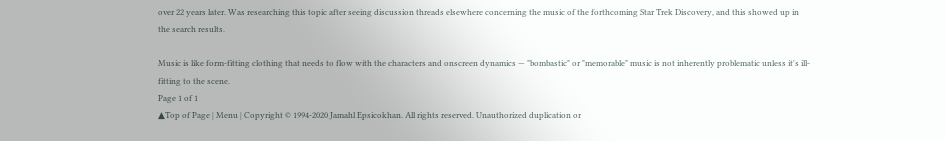over 22 years later. Was researching this topic after seeing discussion threads elsewhere concerning the music of the forthcoming Star Trek Discovery, and this showed up in the search results.

Music is like form-fitting clothing that needs to flow with the characters and onscreen dynamics — "bombastic" or "memorable" music is not inherently problematic unless it's ill-fitting to the scene.
Page 1 of 1
▲Top of Page | Menu | Copyright © 1994-2020 Jamahl Epsicokhan. All rights reserved. Unauthorized duplication or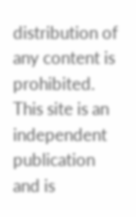distribution of any content is prohibited. This site is an independent publication and is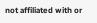not affiliated with or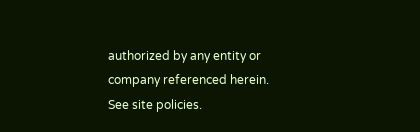authorized by any entity or company referenced herein. See site policies.